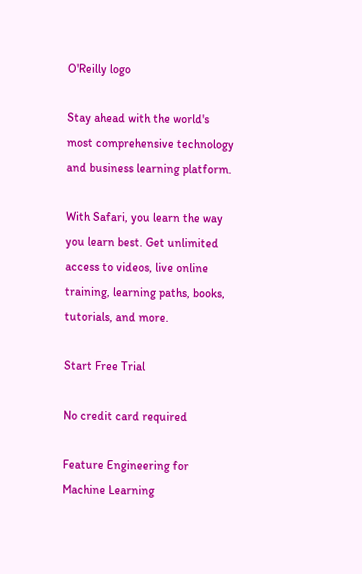O'Reilly logo

Stay ahead with the world's most comprehensive technology and business learning platform.

With Safari, you learn the way you learn best. Get unlimited access to videos, live online training, learning paths, books, tutorials, and more.

Start Free Trial

No credit card required

Feature Engineering for Machine Learning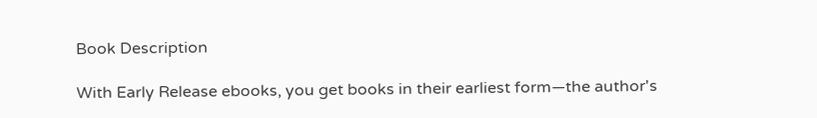Book Description

With Early Release ebooks, you get books in their earliest form—the author's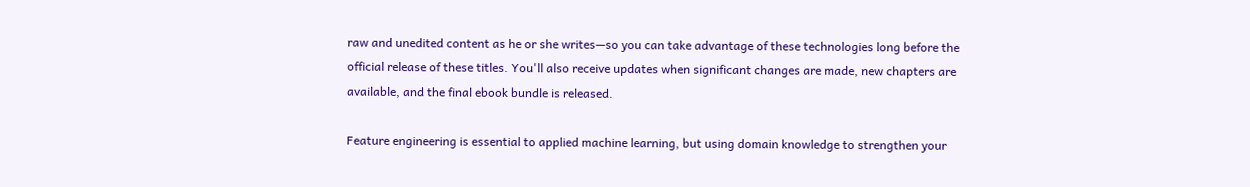raw and unedited content as he or she writes—so you can take advantage of these technologies long before the official release of these titles. You'll also receive updates when significant changes are made, new chapters are available, and the final ebook bundle is released.

Feature engineering is essential to applied machine learning, but using domain knowledge to strengthen your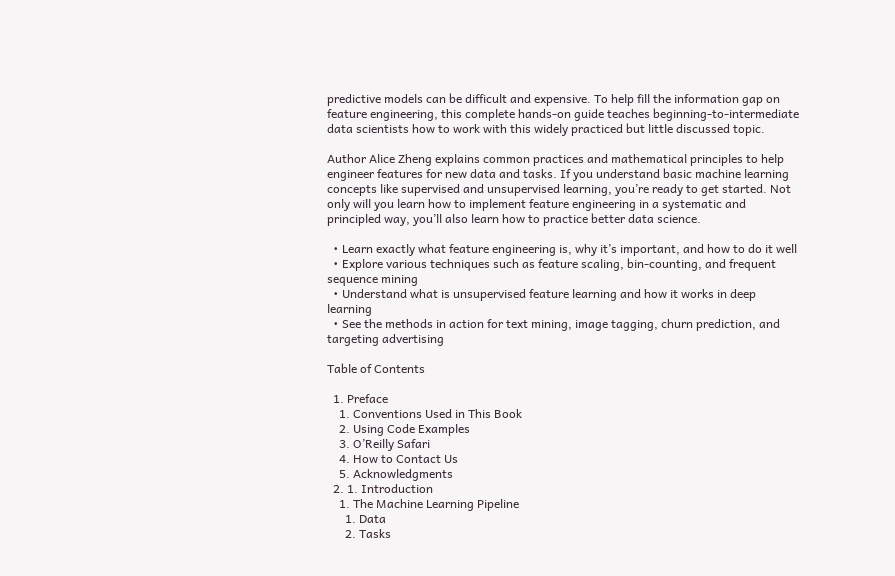predictive models can be difficult and expensive. To help fill the information gap on feature engineering, this complete hands-on guide teaches beginning-to-intermediate data scientists how to work with this widely practiced but little discussed topic.

Author Alice Zheng explains common practices and mathematical principles to help engineer features for new data and tasks. If you understand basic machine learning concepts like supervised and unsupervised learning, you’re ready to get started. Not only will you learn how to implement feature engineering in a systematic and principled way, you’ll also learn how to practice better data science.

  • Learn exactly what feature engineering is, why it’s important, and how to do it well
  • Explore various techniques such as feature scaling, bin-counting, and frequent sequence mining
  • Understand what is unsupervised feature learning and how it works in deep learning
  • See the methods in action for text mining, image tagging, churn prediction, and targeting advertising

Table of Contents

  1. Preface
    1. Conventions Used in This Book
    2. Using Code Examples
    3. O’Reilly Safari
    4. How to Contact Us
    5. Acknowledgments
  2. 1. Introduction
    1. The Machine Learning Pipeline
      1. Data
      2. Tasks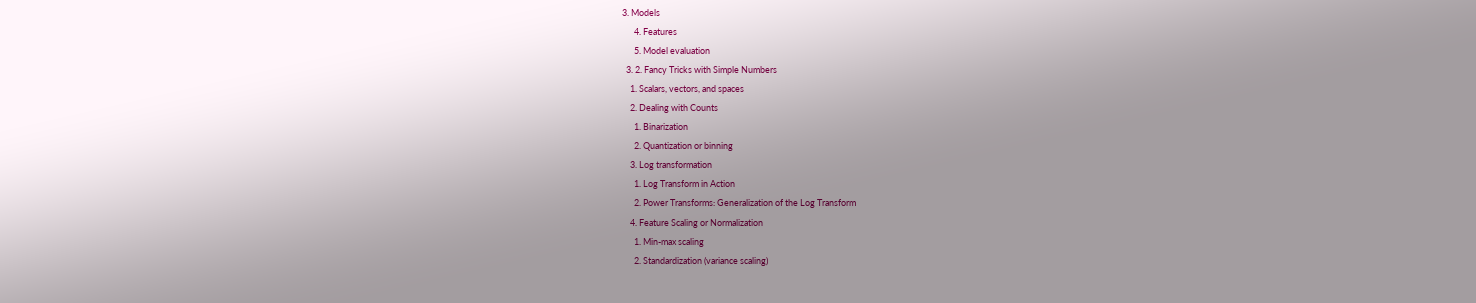3. Models
      4. Features
      5. Model evaluation
  3. 2. Fancy Tricks with Simple Numbers
    1. Scalars, vectors, and spaces
    2. Dealing with Counts
      1. Binarization
      2. Quantization or binning
    3. Log transformation
      1. Log Transform in Action
      2. Power Transforms: Generalization of the Log Transform
    4. Feature Scaling or Normalization
      1. Min-max scaling
      2. Standardization (variance scaling)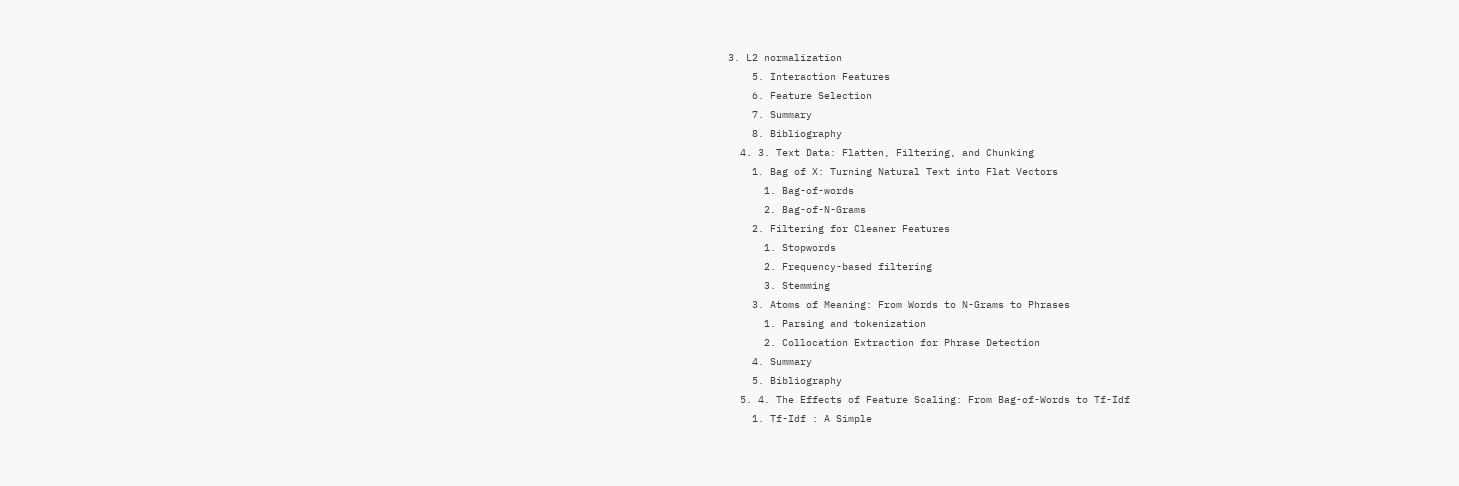3. L2 normalization
    5. Interaction Features
    6. Feature Selection
    7. Summary
    8. Bibliography
  4. 3. Text Data: Flatten, Filtering, and Chunking
    1. Bag of X: Turning Natural Text into Flat Vectors
      1. Bag-of-words
      2. Bag-of-N-Grams
    2. Filtering for Cleaner Features
      1. Stopwords
      2. Frequency-based filtering
      3. Stemming
    3. Atoms of Meaning: From Words to N-Grams to Phrases
      1. Parsing and tokenization
      2. Collocation Extraction for Phrase Detection
    4. Summary
    5. Bibliography
  5. 4. The Effects of Feature Scaling: From Bag-of-Words to Tf-Idf
    1. Tf-Idf : A Simple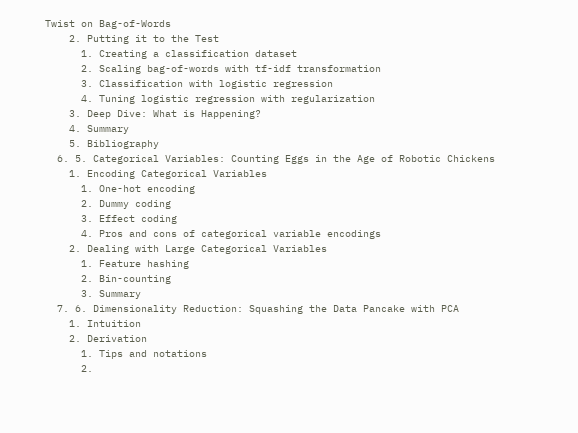Twist on Bag-of-Words
    2. Putting it to the Test
      1. Creating a classification dataset
      2. Scaling bag-of-words with tf-idf transformation
      3. Classification with logistic regression
      4. Tuning logistic regression with regularization
    3. Deep Dive: What is Happening?
    4. Summary
    5. Bibliography
  6. 5. Categorical Variables: Counting Eggs in the Age of Robotic Chickens
    1. Encoding Categorical Variables
      1. One-hot encoding
      2. Dummy coding
      3. Effect coding
      4. Pros and cons of categorical variable encodings
    2. Dealing with Large Categorical Variables
      1. Feature hashing
      2. Bin-counting
      3. Summary
  7. 6. Dimensionality Reduction: Squashing the Data Pancake with PCA
    1. Intuition
    2. Derivation
      1. Tips and notations
      2.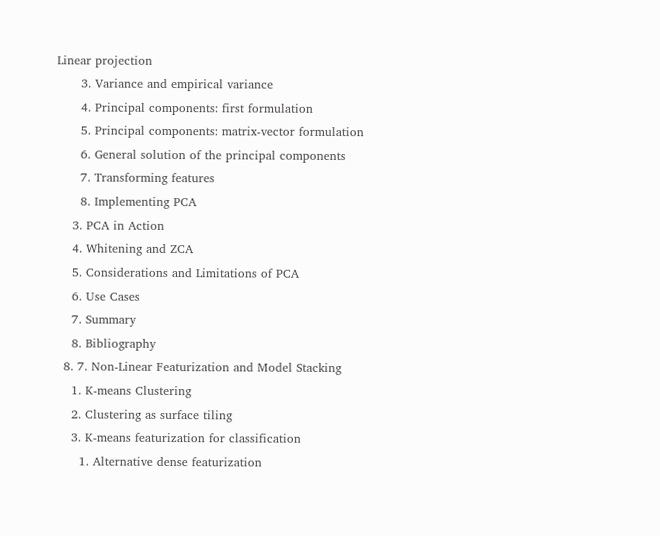Linear projection
      3. Variance and empirical variance
      4. Principal components: first formulation
      5. Principal components: matrix-vector formulation
      6. General solution of the principal components
      7. Transforming features
      8. Implementing PCA
    3. PCA in Action
    4. Whitening and ZCA
    5. Considerations and Limitations of PCA
    6. Use Cases
    7. Summary
    8. Bibliography
  8. 7. Non-Linear Featurization and Model Stacking
    1. K-means Clustering
    2. Clustering as surface tiling
    3. K-means featurization for classification
      1. Alternative dense featurization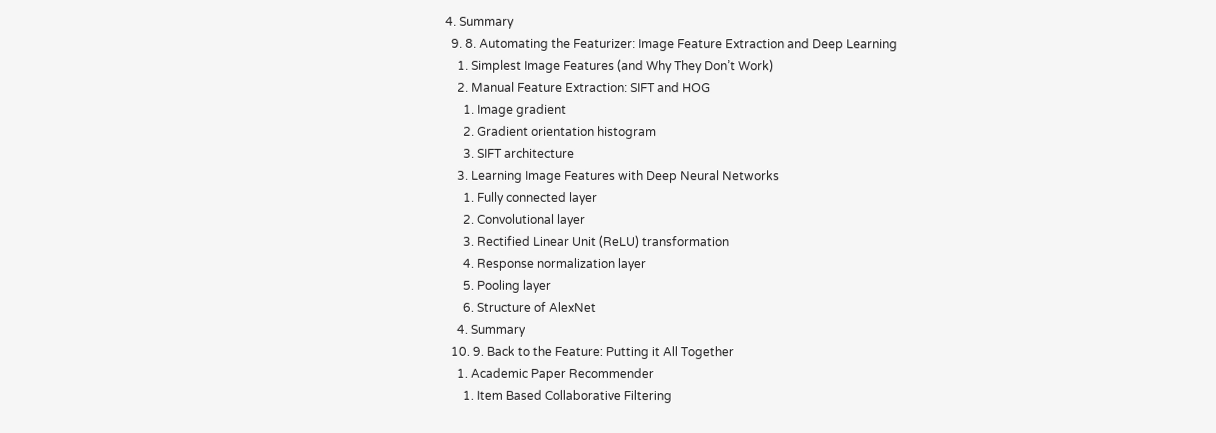4. Summary
  9. 8. Automating the Featurizer: Image Feature Extraction and Deep Learning
    1. Simplest Image Features (and Why They Don’t Work)
    2. Manual Feature Extraction: SIFT and HOG
      1. Image gradient
      2. Gradient orientation histogram
      3. SIFT architecture
    3. Learning Image Features with Deep Neural Networks
      1. Fully connected layer
      2. Convolutional layer
      3. Rectified Linear Unit (ReLU) transformation
      4. Response normalization layer
      5. Pooling layer
      6. Structure of AlexNet
    4. Summary
  10. 9. Back to the Feature: Putting it All Together
    1. Academic Paper Recommender
      1. Item Based Collaborative Filtering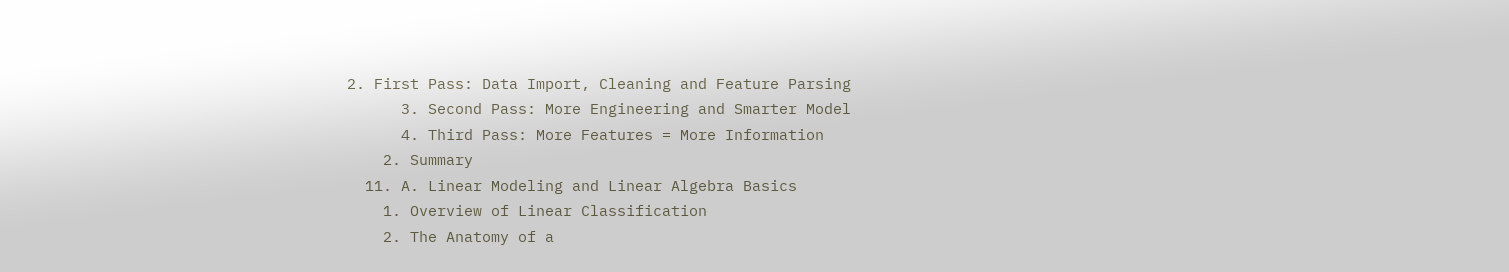2. First Pass: Data Import, Cleaning and Feature Parsing
      3. Second Pass: More Engineering and Smarter Model
      4. Third Pass: More Features = More Information
    2. Summary
  11. A. Linear Modeling and Linear Algebra Basics
    1. Overview of Linear Classification
    2. The Anatomy of a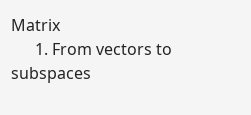Matrix
      1. From vectors to subspaces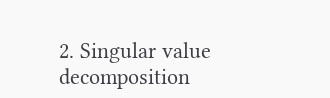2. Singular value decomposition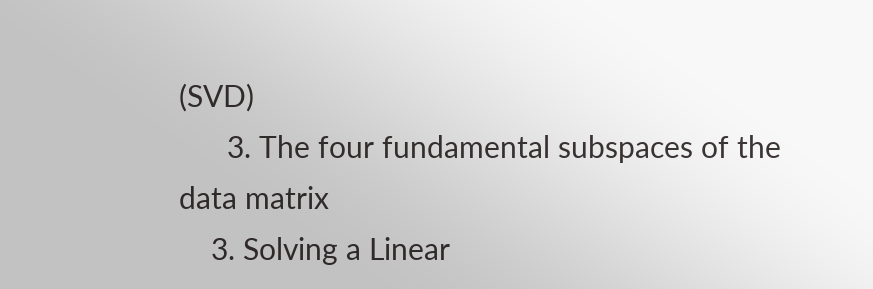(SVD)
      3. The four fundamental subspaces of the data matrix
    3. Solving a Linear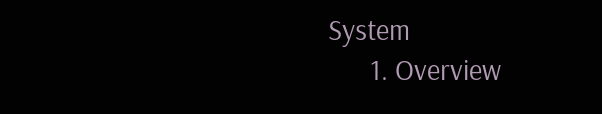System
      1. Overview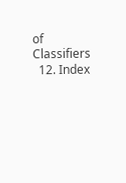of Classifiers
  12. Index